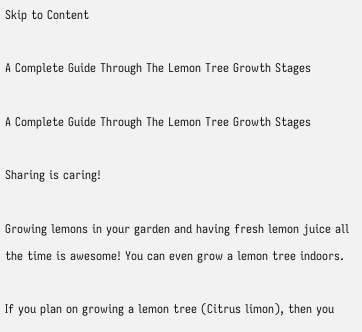Skip to Content

A Complete Guide Through The Lemon Tree Growth Stages

A Complete Guide Through The Lemon Tree Growth Stages

Sharing is caring!

Growing lemons in your garden and having fresh lemon juice all the time is awesome! You can even grow a lemon tree indoors.

If you plan on growing a lemon tree (Citrus limon), then you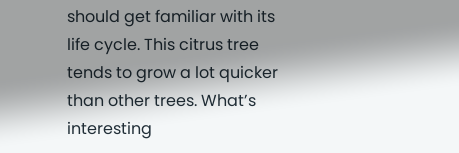should get familiar with its life cycle. This citrus tree tends to grow a lot quicker than other trees. What’s interesting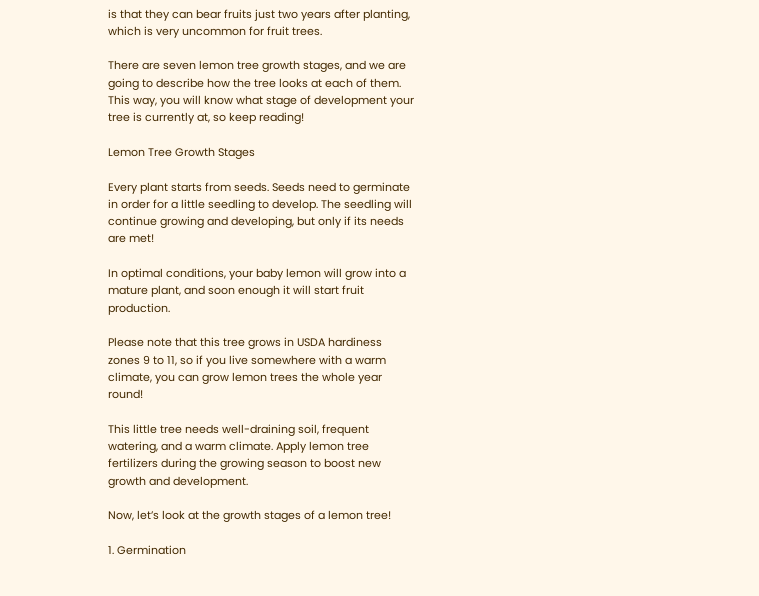is that they can bear fruits just two years after planting, which is very uncommon for fruit trees.

There are seven lemon tree growth stages, and we are going to describe how the tree looks at each of them. This way, you will know what stage of development your tree is currently at, so keep reading!

Lemon Tree Growth Stages

Every plant starts from seeds. Seeds need to germinate in order for a little seedling to develop. The seedling will continue growing and developing, but only if its needs are met!

In optimal conditions, your baby lemon will grow into a mature plant, and soon enough it will start fruit production.

Please note that this tree grows in USDA hardiness zones 9 to 11, so if you live somewhere with a warm climate, you can grow lemon trees the whole year round!

This little tree needs well-draining soil, frequent watering, and a warm climate. Apply lemon tree fertilizers during the growing season to boost new growth and development.

Now, let’s look at the growth stages of a lemon tree!

1. Germination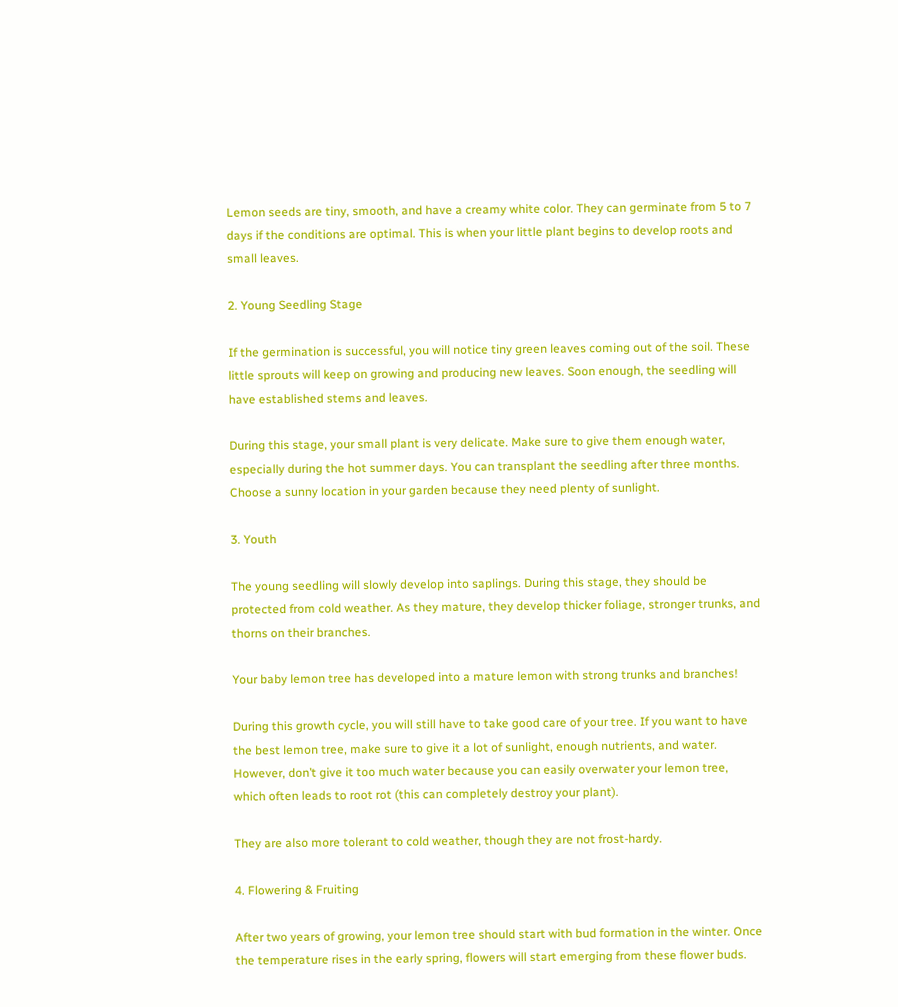Lemon seeds are tiny, smooth, and have a creamy white color. They can germinate from 5 to 7 days if the conditions are optimal. This is when your little plant begins to develop roots and small leaves.

2. Young Seedling Stage

If the germination is successful, you will notice tiny green leaves coming out of the soil. These little sprouts will keep on growing and producing new leaves. Soon enough, the seedling will have established stems and leaves.

During this stage, your small plant is very delicate. Make sure to give them enough water, especially during the hot summer days. You can transplant the seedling after three months. Choose a sunny location in your garden because they need plenty of sunlight.

3. Youth

The young seedling will slowly develop into saplings. During this stage, they should be protected from cold weather. As they mature, they develop thicker foliage, stronger trunks, and thorns on their branches.

Your baby lemon tree has developed into a mature lemon with strong trunks and branches!

During this growth cycle, you will still have to take good care of your tree. If you want to have the best lemon tree, make sure to give it a lot of sunlight, enough nutrients, and water. However, don’t give it too much water because you can easily overwater your lemon tree, which often leads to root rot (this can completely destroy your plant).

They are also more tolerant to cold weather, though they are not frost-hardy.

4. Flowering & Fruiting

After two years of growing, your lemon tree should start with bud formation in the winter. Once the temperature rises in the early spring, flowers will start emerging from these flower buds.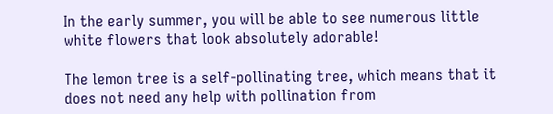In the early summer, you will be able to see numerous little white flowers that look absolutely adorable!

The lemon tree is a self-pollinating tree, which means that it does not need any help with pollination from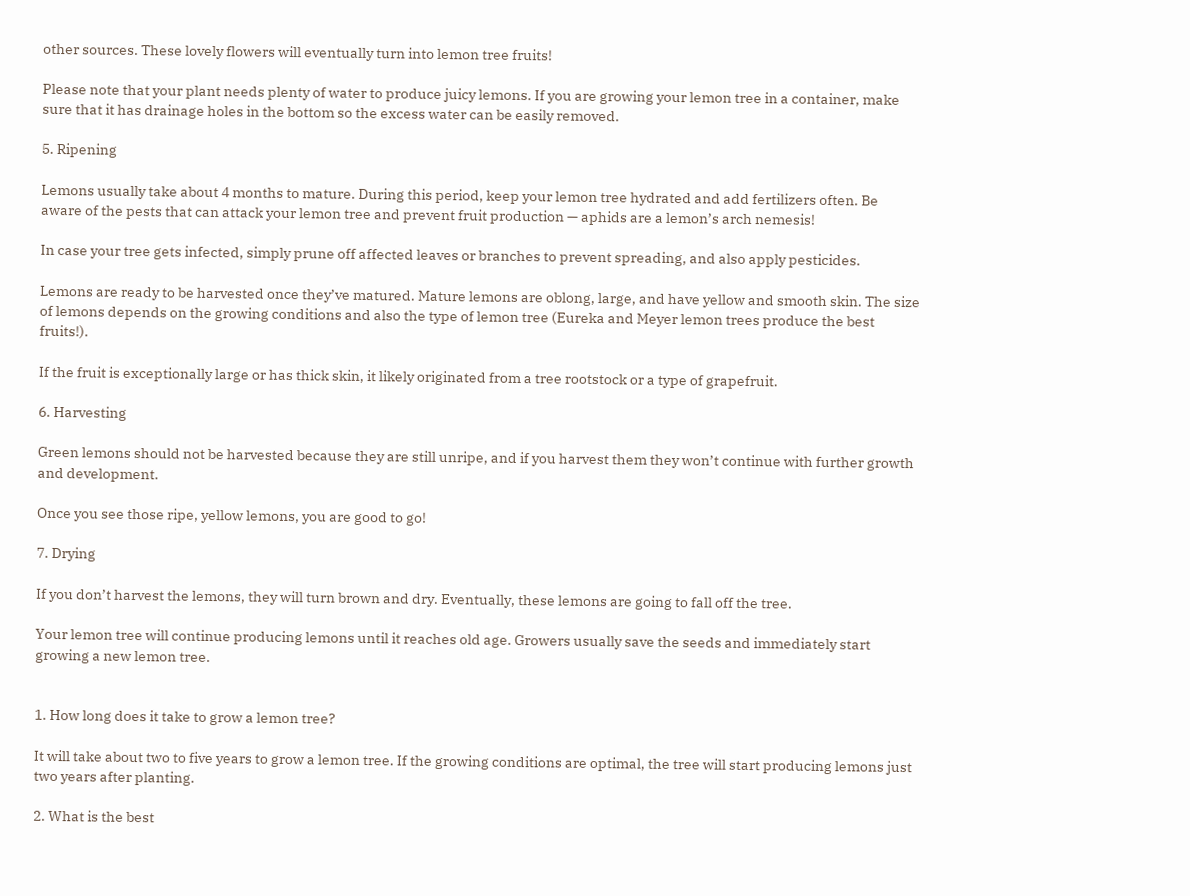other sources. These lovely flowers will eventually turn into lemon tree fruits!

Please note that your plant needs plenty of water to produce juicy lemons. If you are growing your lemon tree in a container, make sure that it has drainage holes in the bottom so the excess water can be easily removed.

5. Ripening

Lemons usually take about 4 months to mature. During this period, keep your lemon tree hydrated and add fertilizers often. Be aware of the pests that can attack your lemon tree and prevent fruit production — aphids are a lemon’s arch nemesis!

In case your tree gets infected, simply prune off affected leaves or branches to prevent spreading, and also apply pesticides.

Lemons are ready to be harvested once they’ve matured. Mature lemons are oblong, large, and have yellow and smooth skin. The size of lemons depends on the growing conditions and also the type of lemon tree (Eureka and Meyer lemon trees produce the best fruits!).

If the fruit is exceptionally large or has thick skin, it likely originated from a tree rootstock or a type of grapefruit.

6. Harvesting

Green lemons should not be harvested because they are still unripe, and if you harvest them they won’t continue with further growth and development.

Once you see those ripe, yellow lemons, you are good to go!

7. Drying

If you don’t harvest the lemons, they will turn brown and dry. Eventually, these lemons are going to fall off the tree.

Your lemon tree will continue producing lemons until it reaches old age. Growers usually save the seeds and immediately start growing a new lemon tree.


1. How long does it take to grow a lemon tree?

It will take about two to five years to grow a lemon tree. If the growing conditions are optimal, the tree will start producing lemons just two years after planting.

2. What is the best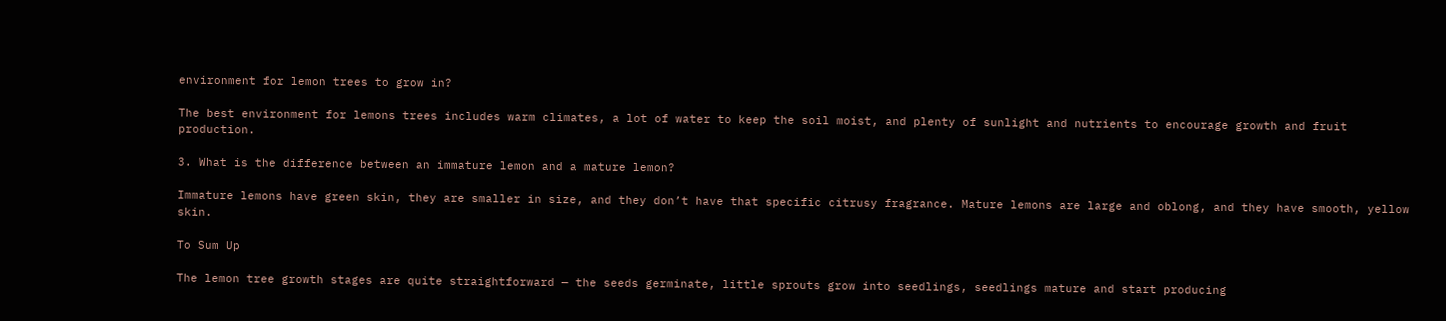environment for lemon trees to grow in?

The best environment for lemons trees includes warm climates, a lot of water to keep the soil moist, and plenty of sunlight and nutrients to encourage growth and fruit production.

3. What is the difference between an immature lemon and a mature lemon?

Immature lemons have green skin, they are smaller in size, and they don’t have that specific citrusy fragrance. Mature lemons are large and oblong, and they have smooth, yellow skin.

To Sum Up

The lemon tree growth stages are quite straightforward — the seeds germinate, little sprouts grow into seedlings, seedlings mature and start producing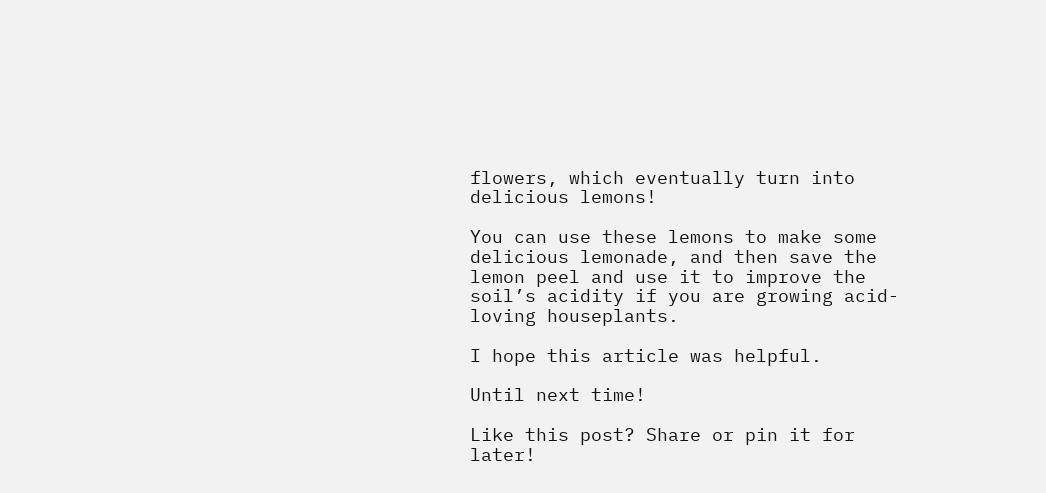flowers, which eventually turn into delicious lemons!

You can use these lemons to make some delicious lemonade, and then save the lemon peel and use it to improve the soil’s acidity if you are growing acid-loving houseplants.

I hope this article was helpful.

Until next time!

Like this post? Share or pin it for later!